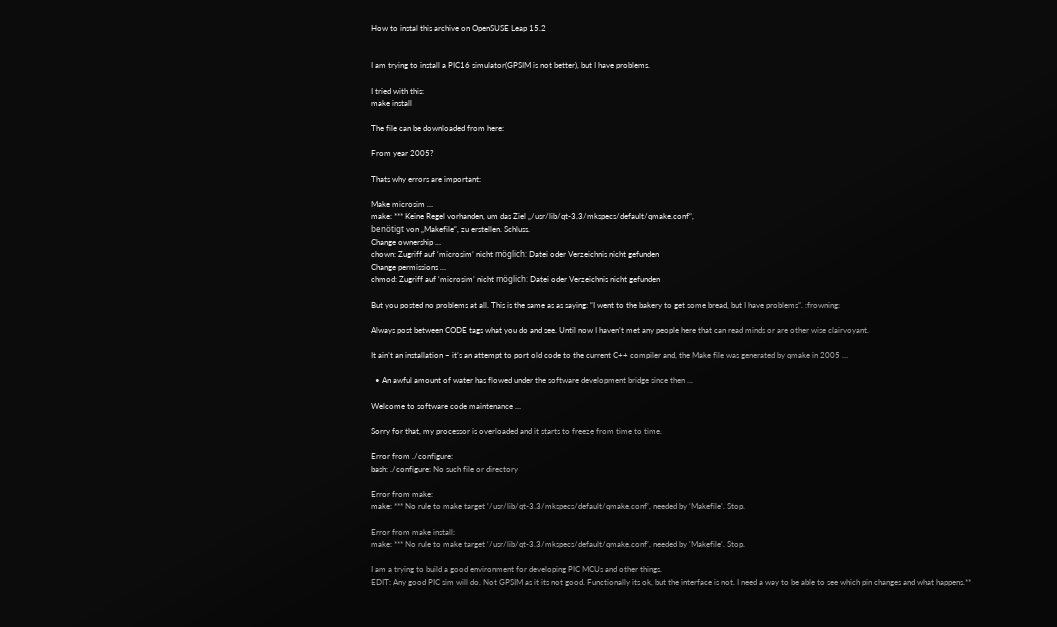How to instal this archive on OpenSUSE Leap 15.2


I am trying to install a PIC16 simulator(GPSIM is not better), but I have problems.

I tried with this:
make install

The file can be downloaded from here:

From year 2005?

Thats why errors are important:

Make microsim …
make: *** Keine Regel vorhanden, um das Ziel „/usr/lib/qt-3.3/mkspecs/default/qmake.conf“,
benötigt von „Makefile“, zu erstellen. Schluss.
Change ownership …
chown: Zugriff auf ‘microsim’ nicht möglich: Datei oder Verzeichnis nicht gefunden
Change permissions …
chmod: Zugriff auf ‘microsim’ nicht möglich: Datei oder Verzeichnis nicht gefunden

But you posted no problems at all. This is the same as as saying: “I went to the bakery to get some bread, but I have problems”. :frowning:

Always post between CODE tags what you do and see. Until now I haven’t met any people here that can read minds or are other wise clairvoyant.

It ain’t an installation – it’s an attempt to port old code to the current C++ compiler and, the Make file was generated by qmake in 2005 …

  • An awful amount of water has flowed under the software development bridge since then …

Welcome to software code maintenance …

Sorry for that, my processor is overloaded and it starts to freeze from time to time.

Error from ./configure:
bash: ./configure: No such file or directory

Error from make:
make: *** No rule to make target ‘/usr/lib/qt-3.3/mkspecs/default/qmake.conf’, needed by ‘Makefile’. Stop.

Error from make install:
make: *** No rule to make target ‘/usr/lib/qt-3.3/mkspecs/default/qmake.conf’, needed by ‘Makefile’. Stop.

I am a trying to build a good environment for developing PIC MCUs and other things.
EDIT: Any good PIC sim will do. Not GPSIM as it its not good. Functionally its ok, but the interface is not. I need a way to be able to see which pin changes and what happens.**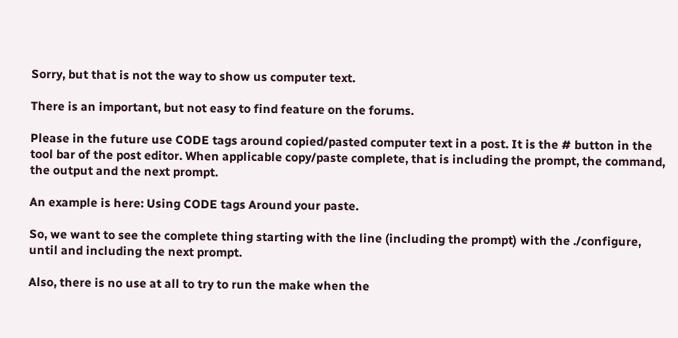Sorry, but that is not the way to show us computer text.

There is an important, but not easy to find feature on the forums.

Please in the future use CODE tags around copied/pasted computer text in a post. It is the # button in the tool bar of the post editor. When applicable copy/paste complete, that is including the prompt, the command, the output and the next prompt.

An example is here: Using CODE tags Around your paste.

So, we want to see the complete thing starting with the line (including the prompt) with the ./configure, until and including the next prompt.

Also, there is no use at all to try to run the make when the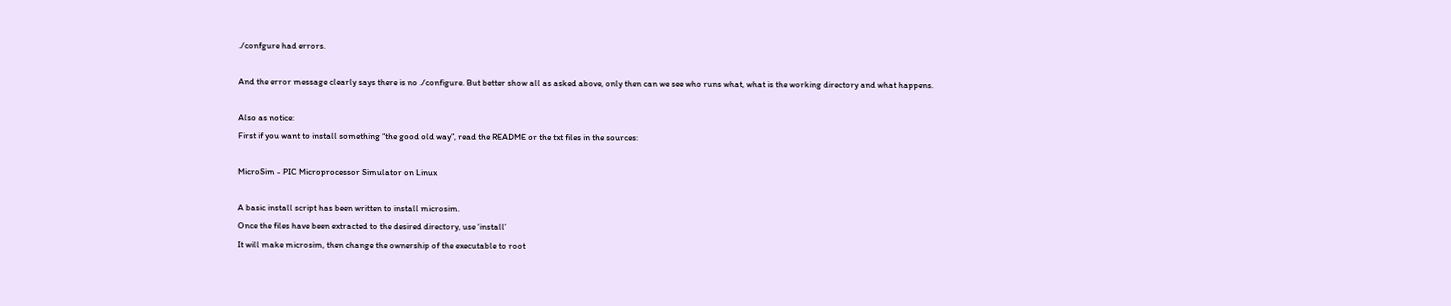./confgure had errors.

And the error message clearly says there is no ./configure. But better show all as asked above, only then can we see who runs what, what is the working directory and what happens.

Also as notice:
First if you want to install something “the good old way”, read the README or the txt files in the sources:

MicroSim - PIC Microprocessor Simulator on Linux

A basic install script has been written to install microsim.
Once the files have been extracted to the desired directory, use ‘install’
It will make microsim, then change the ownership of the executable to root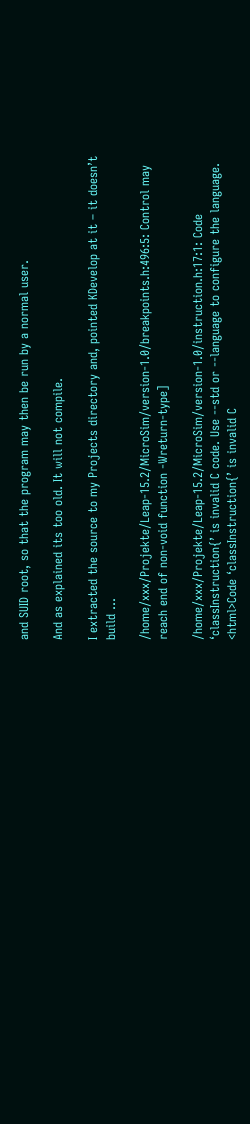and SUID root, so that the program may then be run by a normal user.

And as explained its too old. It will not compile.

I extracted the source to my Projects directory and, pointed KDevelop at it – it doesn’t build …

/home/xxx/Projekte/Leap-15.2/MicroSim/version-1.0/breakpoints.h:496:5: Control may reach end of non-void function -Wreturn-type]

/home/xxx/Projekte/Leap-15.2/MicroSim/version-1.0/instruction.h:17:1: Code ‘classInstruction{’ is invalid C code. Use --std or --language to configure the language.
<html>Code ‘classInstruction{’ is invalid C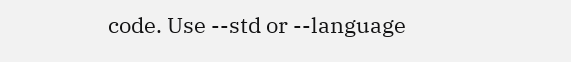code. Use --std or --language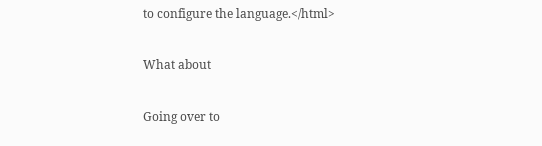to configure the language.</html>

What about

Going over to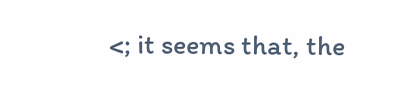<; it seems that, the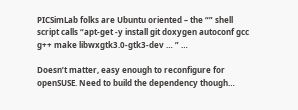PICSimLab folks are Ubuntu oriented – the “” shell script calls “apt-get -y install git doxygen autoconf gcc g++ make libwxgtk3.0-gtk3-dev … ” …

Doesn’t matter, easy enough to reconfigure for openSUSE. Need to build the dependency though…